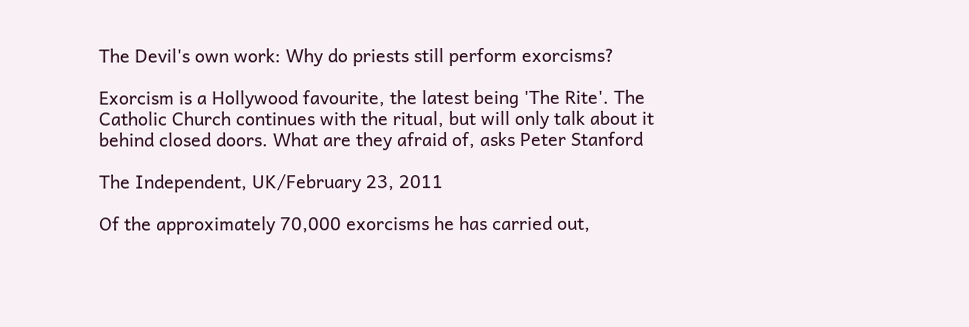The Devil's own work: Why do priests still perform exorcisms?

Exorcism is a Hollywood favourite, the latest being 'The Rite'. The Catholic Church continues with the ritual, but will only talk about it behind closed doors. What are they afraid of, asks Peter Stanford

The Independent, UK/February 23, 2011

Of the approximately 70,000 exorcisms he has carried out,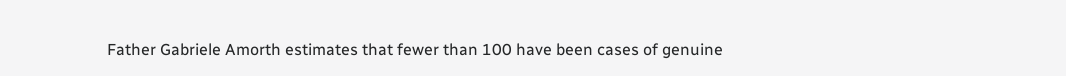Father Gabriele Amorth estimates that fewer than 100 have been cases of genuine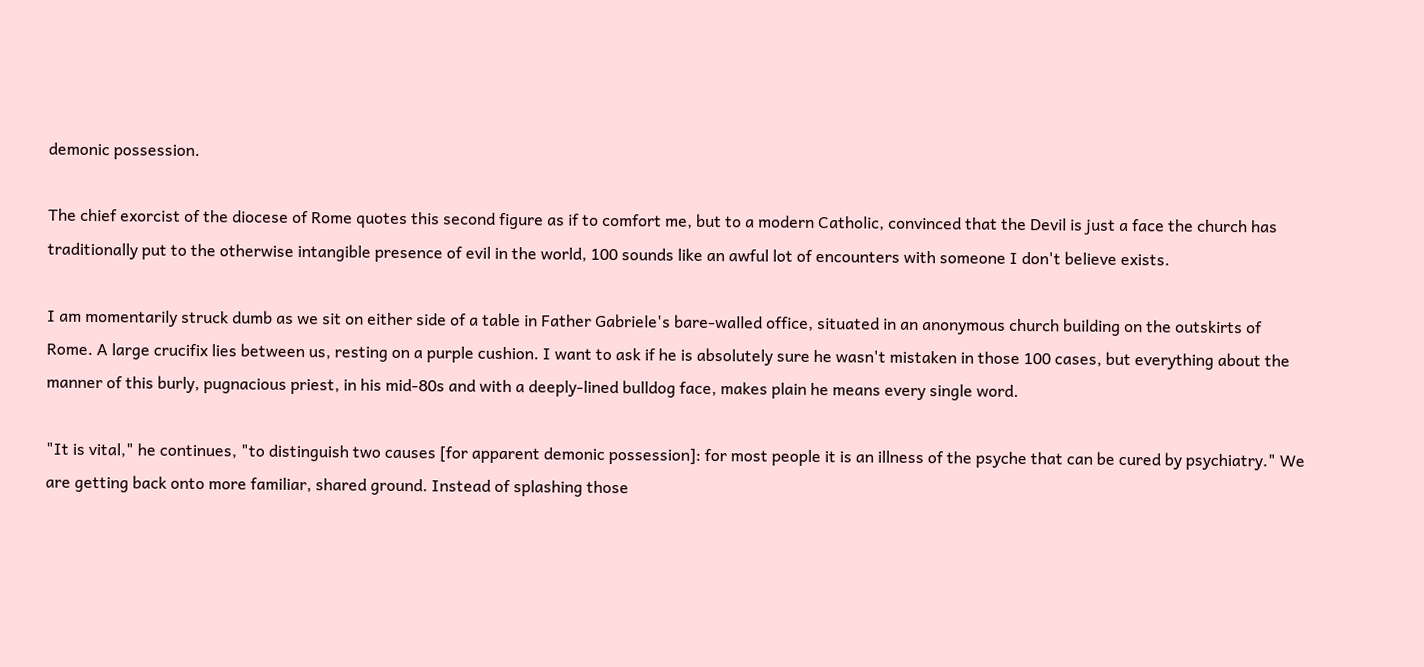demonic possession.

The chief exorcist of the diocese of Rome quotes this second figure as if to comfort me, but to a modern Catholic, convinced that the Devil is just a face the church has traditionally put to the otherwise intangible presence of evil in the world, 100 sounds like an awful lot of encounters with someone I don't believe exists.

I am momentarily struck dumb as we sit on either side of a table in Father Gabriele's bare-walled office, situated in an anonymous church building on the outskirts of Rome. A large crucifix lies between us, resting on a purple cushion. I want to ask if he is absolutely sure he wasn't mistaken in those 100 cases, but everything about the manner of this burly, pugnacious priest, in his mid-80s and with a deeply-lined bulldog face, makes plain he means every single word.

"It is vital," he continues, "to distinguish two causes [for apparent demonic possession]: for most people it is an illness of the psyche that can be cured by psychiatry." We are getting back onto more familiar, shared ground. Instead of splashing those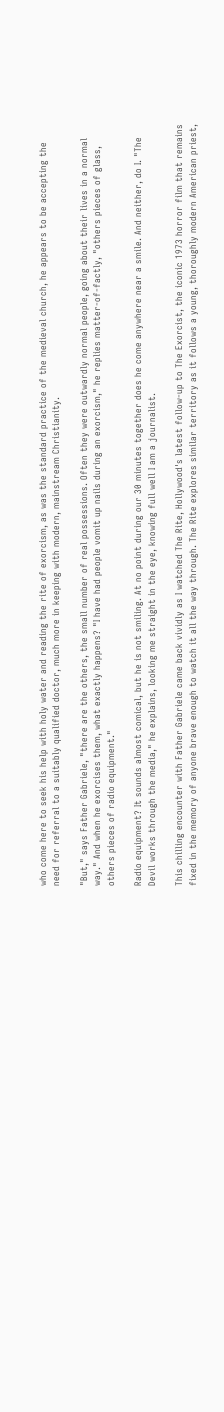who come here to seek his help with holy water and reading the rite of exorcism, as was the standard practice of the medieval church, he appears to be accepting the need for referral to a suitably qualified doctor, much more in keeping with modern, mainstream Christianity.

"But," says Father Gabriele, "there are the others, the small number of real possessions. Often they were outwardly normal people, going about their lives in a normal way." And when he exorcises them, what exactly happens? "I have had people vomit up nails during an exorcism," he replies matter-of-factly, "others pieces of glass, others pieces of radio equipment."

Radio equipment? It sounds almost comical, but he is not smiling. At no point during our 30 minutes together does he come anywhere near a smile. And neither, do I. "The Devil works through the media," he explains, looking me straight in the eye, knowing full well I am a journalist.

This chilling encounter with Father Gabriele came back vividly as I watched The Rite, Hollywood's latest follow-up to The Exorcist, the iconic 1973 horror film that remains fixed in the memory of anyone brave enough to watch it all the way through. The Rite explores similar territory as it follows a young, thoroughly modern American priest,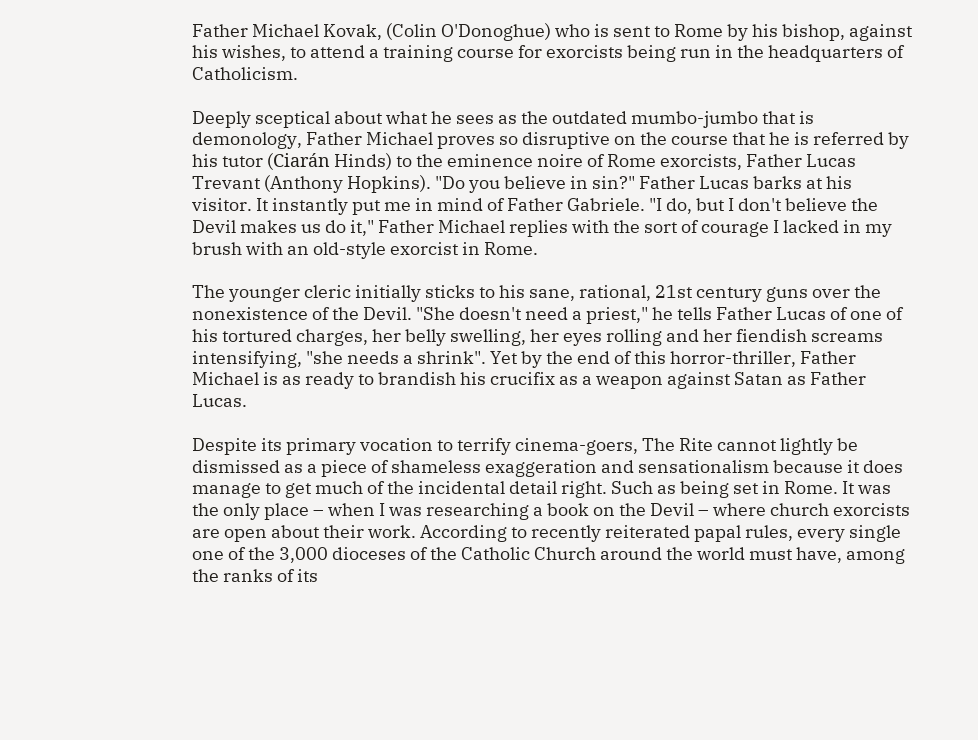Father Michael Kovak, (Colin O'Donoghue) who is sent to Rome by his bishop, against his wishes, to attend a training course for exorcists being run in the headquarters of Catholicism.

Deeply sceptical about what he sees as the outdated mumbo-jumbo that is demonology, Father Michael proves so disruptive on the course that he is referred by his tutor (Ciarán Hinds) to the eminence noire of Rome exorcists, Father Lucas Trevant (Anthony Hopkins). "Do you believe in sin?" Father Lucas barks at his visitor. It instantly put me in mind of Father Gabriele. "I do, but I don't believe the Devil makes us do it," Father Michael replies with the sort of courage I lacked in my brush with an old-style exorcist in Rome.

The younger cleric initially sticks to his sane, rational, 21st century guns over the nonexistence of the Devil. "She doesn't need a priest," he tells Father Lucas of one of his tortured charges, her belly swelling, her eyes rolling and her fiendish screams intensifying, "she needs a shrink". Yet by the end of this horror-thriller, Father Michael is as ready to brandish his crucifix as a weapon against Satan as Father Lucas.

Despite its primary vocation to terrify cinema-goers, The Rite cannot lightly be dismissed as a piece of shameless exaggeration and sensationalism because it does manage to get much of the incidental detail right. Such as being set in Rome. It was the only place – when I was researching a book on the Devil – where church exorcists are open about their work. According to recently reiterated papal rules, every single one of the 3,000 dioceses of the Catholic Church around the world must have, among the ranks of its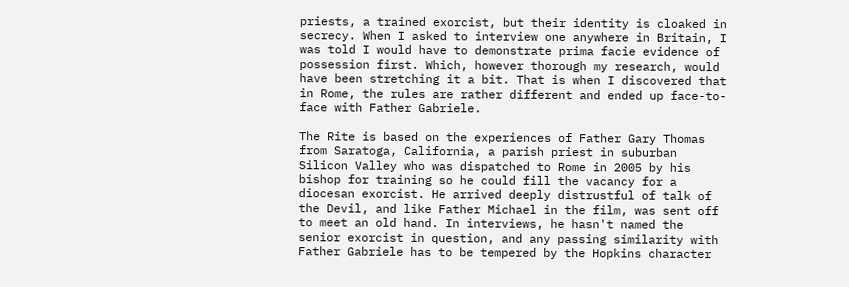priests, a trained exorcist, but their identity is cloaked in secrecy. When I asked to interview one anywhere in Britain, I was told I would have to demonstrate prima facie evidence of possession first. Which, however thorough my research, would have been stretching it a bit. That is when I discovered that in Rome, the rules are rather different and ended up face-to-face with Father Gabriele.

The Rite is based on the experiences of Father Gary Thomas from Saratoga, California, a parish priest in suburban Silicon Valley who was dispatched to Rome in 2005 by his bishop for training so he could fill the vacancy for a diocesan exorcist. He arrived deeply distrustful of talk of the Devil, and like Father Michael in the film, was sent off to meet an old hand. In interviews, he hasn't named the senior exorcist in question, and any passing similarity with Father Gabriele has to be tempered by the Hopkins character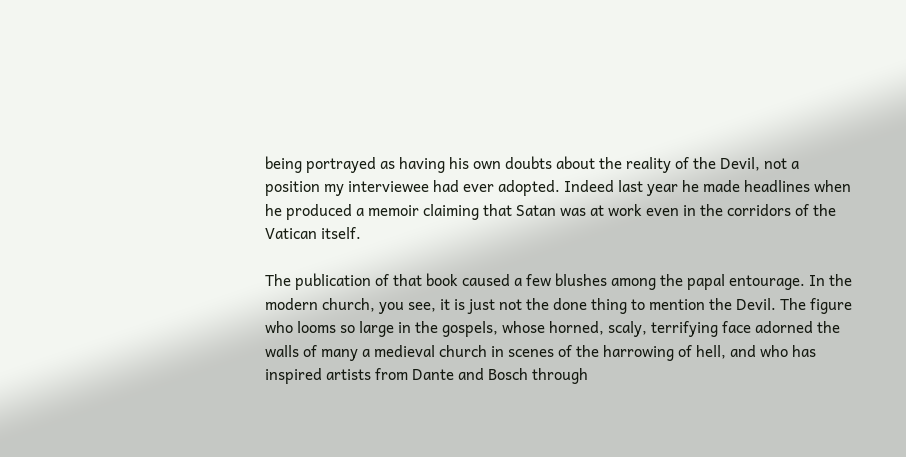being portrayed as having his own doubts about the reality of the Devil, not a position my interviewee had ever adopted. Indeed last year he made headlines when he produced a memoir claiming that Satan was at work even in the corridors of the Vatican itself.

The publication of that book caused a few blushes among the papal entourage. In the modern church, you see, it is just not the done thing to mention the Devil. The figure who looms so large in the gospels, whose horned, scaly, terrifying face adorned the walls of many a medieval church in scenes of the harrowing of hell, and who has inspired artists from Dante and Bosch through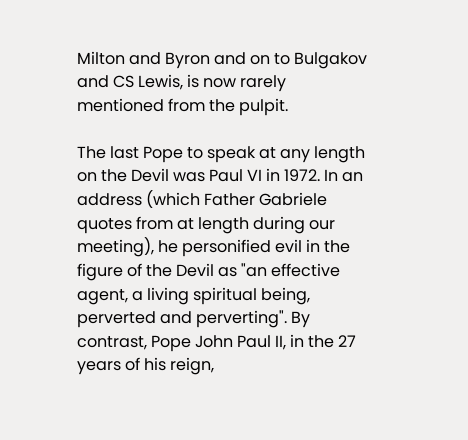Milton and Byron and on to Bulgakov and CS Lewis, is now rarely mentioned from the pulpit.

The last Pope to speak at any length on the Devil was Paul VI in 1972. In an address (which Father Gabriele quotes from at length during our meeting), he personified evil in the figure of the Devil as "an effective agent, a living spiritual being, perverted and perverting". By contrast, Pope John Paul II, in the 27 years of his reign,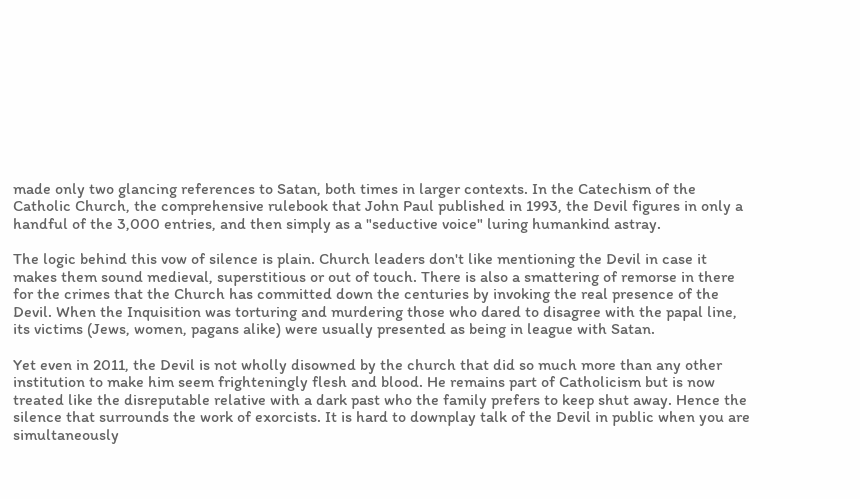made only two glancing references to Satan, both times in larger contexts. In the Catechism of the Catholic Church, the comprehensive rulebook that John Paul published in 1993, the Devil figures in only a handful of the 3,000 entries, and then simply as a "seductive voice" luring humankind astray.

The logic behind this vow of silence is plain. Church leaders don't like mentioning the Devil in case it makes them sound medieval, superstitious or out of touch. There is also a smattering of remorse in there for the crimes that the Church has committed down the centuries by invoking the real presence of the Devil. When the Inquisition was torturing and murdering those who dared to disagree with the papal line, its victims (Jews, women, pagans alike) were usually presented as being in league with Satan.

Yet even in 2011, the Devil is not wholly disowned by the church that did so much more than any other institution to make him seem frighteningly flesh and blood. He remains part of Catholicism but is now treated like the disreputable relative with a dark past who the family prefers to keep shut away. Hence the silence that surrounds the work of exorcists. It is hard to downplay talk of the Devil in public when you are simultaneously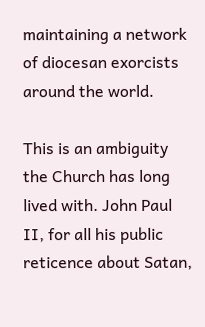maintaining a network of diocesan exorcists around the world.

This is an ambiguity the Church has long lived with. John Paul II, for all his public reticence about Satan,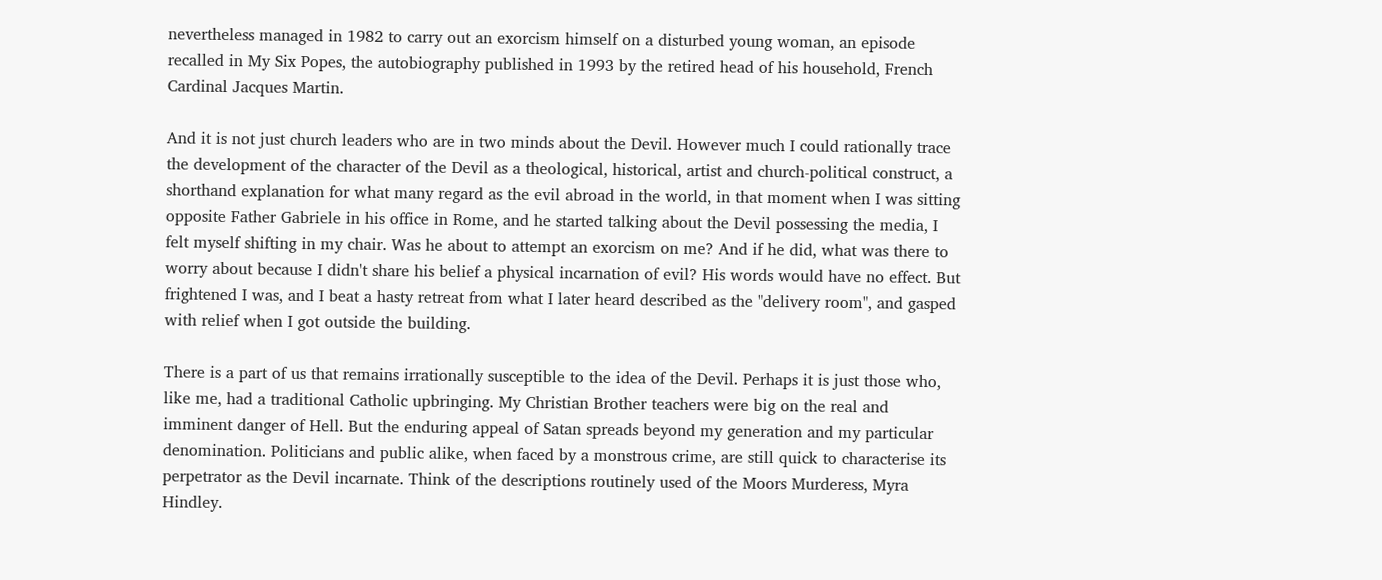nevertheless managed in 1982 to carry out an exorcism himself on a disturbed young woman, an episode recalled in My Six Popes, the autobiography published in 1993 by the retired head of his household, French Cardinal Jacques Martin.

And it is not just church leaders who are in two minds about the Devil. However much I could rationally trace the development of the character of the Devil as a theological, historical, artist and church-political construct, a shorthand explanation for what many regard as the evil abroad in the world, in that moment when I was sitting opposite Father Gabriele in his office in Rome, and he started talking about the Devil possessing the media, I felt myself shifting in my chair. Was he about to attempt an exorcism on me? And if he did, what was there to worry about because I didn't share his belief a physical incarnation of evil? His words would have no effect. But frightened I was, and I beat a hasty retreat from what I later heard described as the "delivery room", and gasped with relief when I got outside the building.

There is a part of us that remains irrationally susceptible to the idea of the Devil. Perhaps it is just those who, like me, had a traditional Catholic upbringing. My Christian Brother teachers were big on the real and imminent danger of Hell. But the enduring appeal of Satan spreads beyond my generation and my particular denomination. Politicians and public alike, when faced by a monstrous crime, are still quick to characterise its perpetrator as the Devil incarnate. Think of the descriptions routinely used of the Moors Murderess, Myra Hindley.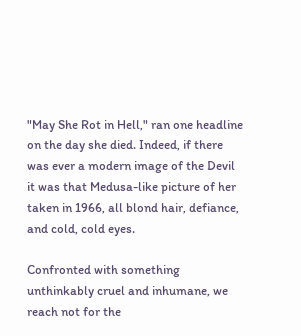"May She Rot in Hell," ran one headline on the day she died. Indeed, if there was ever a modern image of the Devil it was that Medusa-like picture of her taken in 1966, all blond hair, defiance, and cold, cold eyes.

Confronted with something unthinkably cruel and inhumane, we reach not for the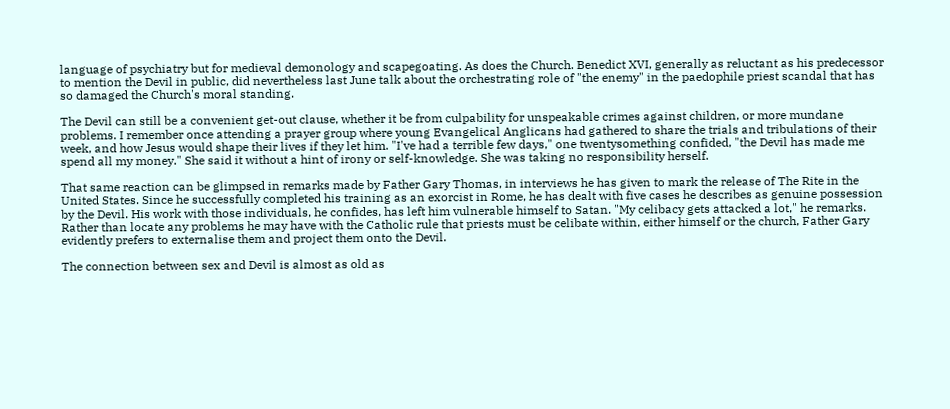language of psychiatry but for medieval demonology and scapegoating. As does the Church. Benedict XVI, generally as reluctant as his predecessor to mention the Devil in public, did nevertheless last June talk about the orchestrating role of "the enemy" in the paedophile priest scandal that has so damaged the Church's moral standing.

The Devil can still be a convenient get-out clause, whether it be from culpability for unspeakable crimes against children, or more mundane problems. I remember once attending a prayer group where young Evangelical Anglicans had gathered to share the trials and tribulations of their week, and how Jesus would shape their lives if they let him. "I've had a terrible few days," one twentysomething confided, "the Devil has made me spend all my money." She said it without a hint of irony or self-knowledge. She was taking no responsibility herself.

That same reaction can be glimpsed in remarks made by Father Gary Thomas, in interviews he has given to mark the release of The Rite in the United States. Since he successfully completed his training as an exorcist in Rome, he has dealt with five cases he describes as genuine possession by the Devil. His work with those individuals, he confides, has left him vulnerable himself to Satan. "My celibacy gets attacked a lot," he remarks. Rather than locate any problems he may have with the Catholic rule that priests must be celibate within, either himself or the church, Father Gary evidently prefers to externalise them and project them onto the Devil.

The connection between sex and Devil is almost as old as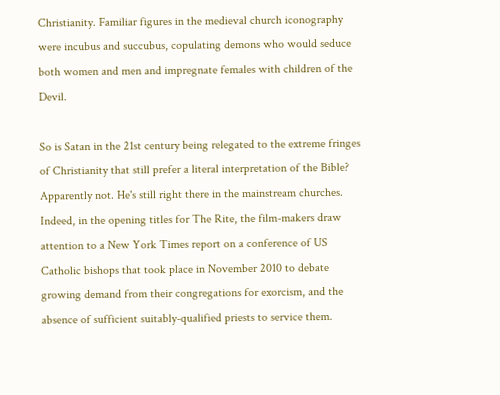Christianity. Familiar figures in the medieval church iconography were incubus and succubus, copulating demons who would seduce both women and men and impregnate females with children of the Devil.

So is Satan in the 21st century being relegated to the extreme fringes of Christianity that still prefer a literal interpretation of the Bible? Apparently not. He's still right there in the mainstream churches. Indeed, in the opening titles for The Rite, the film-makers draw attention to a New York Times report on a conference of US Catholic bishops that took place in November 2010 to debate growing demand from their congregations for exorcism, and the absence of sufficient suitably-qualified priests to service them.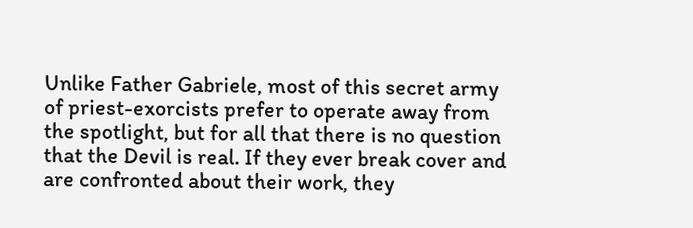Unlike Father Gabriele, most of this secret army of priest-exorcists prefer to operate away from the spotlight, but for all that there is no question that the Devil is real. If they ever break cover and are confronted about their work, they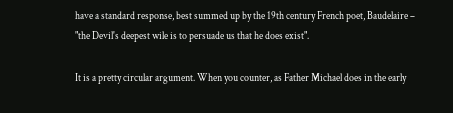have a standard response, best summed up by the 19th century French poet, Baudelaire – "the Devil's deepest wile is to persuade us that he does exist".

It is a pretty circular argument. When you counter, as Father Michael does in the early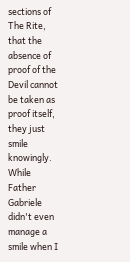sections of The Rite, that the absence of proof of the Devil cannot be taken as proof itself, they just smile knowingly. While Father Gabriele didn't even manage a smile when I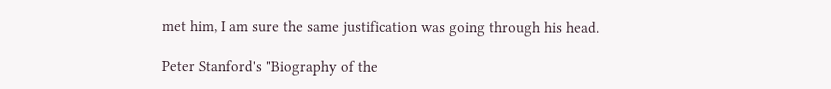met him, I am sure the same justification was going through his head.

Peter Stanford's "Biography of the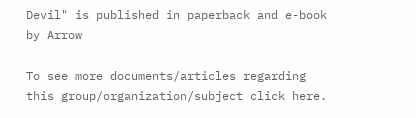Devil" is published in paperback and e-book by Arrow

To see more documents/articles regarding this group/organization/subject click here.